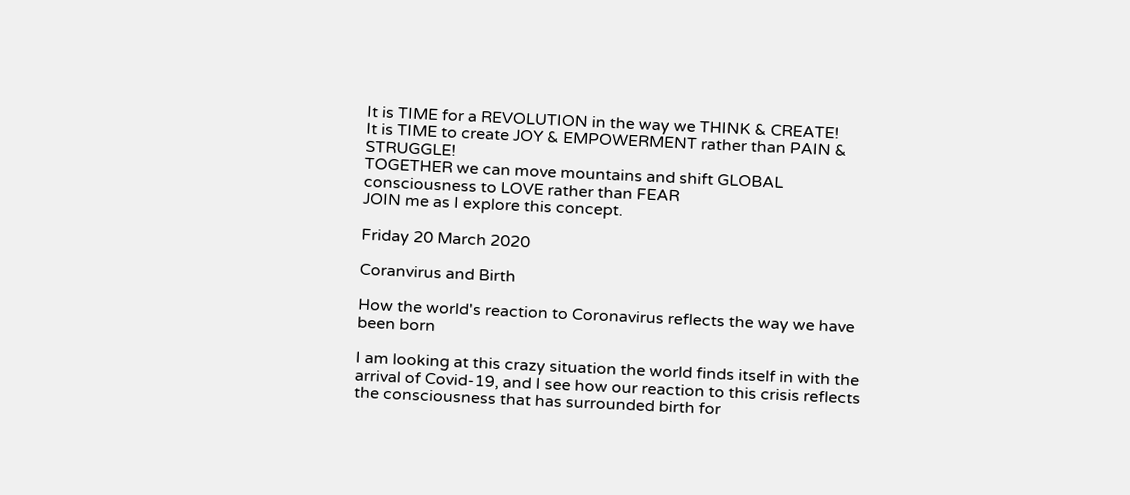It is TIME for a REVOLUTION in the way we THINK & CREATE!
It is TIME to create JOY & EMPOWERMENT rather than PAIN & STRUGGLE!
TOGETHER we can move mountains and shift GLOBAL consciousness to LOVE rather than FEAR
JOIN me as I explore this concept.

Friday 20 March 2020

Coranvirus and Birth

How the world's reaction to Coronavirus reflects the way we have been born

I am looking at this crazy situation the world finds itself in with the arrival of Covid-19, and I see how our reaction to this crisis reflects the consciousness that has surrounded birth for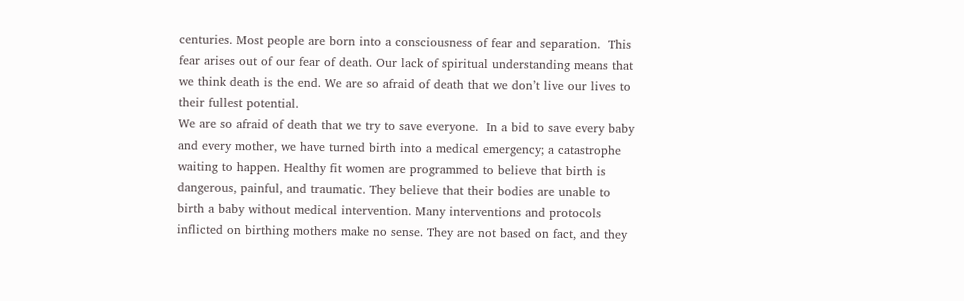centuries. Most people are born into a consciousness of fear and separation.  This fear arises out of our fear of death. Our lack of spiritual understanding means that we think death is the end. We are so afraid of death that we don’t live our lives to their fullest potential.
We are so afraid of death that we try to save everyone.  In a bid to save every baby and every mother, we have turned birth into a medical emergency; a catastrophe waiting to happen. Healthy fit women are programmed to believe that birth is dangerous, painful, and traumatic. They believe that their bodies are unable to birth a baby without medical intervention. Many interventions and protocols inflicted on birthing mothers make no sense. They are not based on fact, and they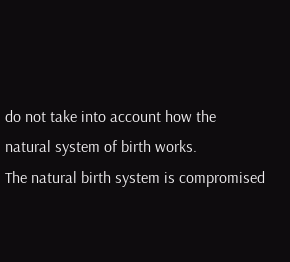do not take into account how the natural system of birth works.
The natural birth system is compromised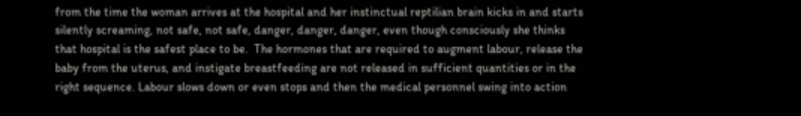from the time the woman arrives at the hospital and her instinctual reptilian brain kicks in and starts silently screaming, not safe, not safe, danger, danger, danger, even though consciously she thinks that hospital is the safest place to be.  The hormones that are required to augment labour, release the baby from the uterus, and instigate breastfeeding are not released in sufficient quantities or in the right sequence. Labour slows down or even stops and then the medical personnel swing into action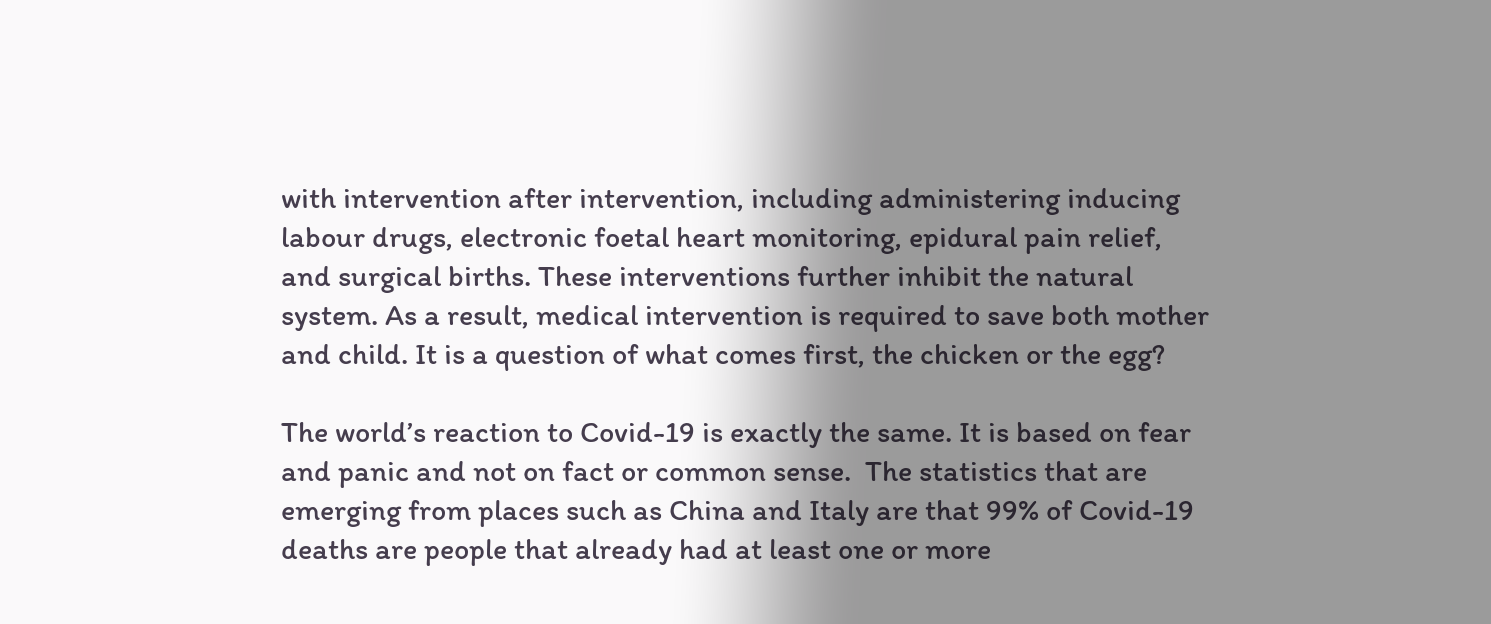with intervention after intervention, including administering inducing labour drugs, electronic foetal heart monitoring, epidural pain relief, and surgical births. These interventions further inhibit the natural system. As a result, medical intervention is required to save both mother and child. It is a question of what comes first, the chicken or the egg?

The world’s reaction to Covid-19 is exactly the same. It is based on fear and panic and not on fact or common sense.  The statistics that are emerging from places such as China and Italy are that 99% of Covid-19 deaths are people that already had at least one or more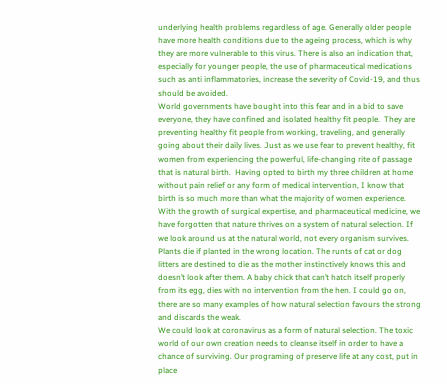underlying health problems regardless of age. Generally older people have more health conditions due to the ageing process, which is why they are more vulnerable to this virus. There is also an indication that, especially for younger people, the use of pharmaceutical medications such as anti inflammatories, increase the severity of Covid-19, and thus should be avoided.
World governments have bought into this fear and in a bid to save everyone, they have confined and isolated healthy fit people.  They are preventing healthy fit people from working, traveling, and generally going about their daily lives. Just as we use fear to prevent healthy, fit women from experiencing the powerful, life-changing rite of passage that is natural birth.  Having opted to birth my three children at home without pain relief or any form of medical intervention, I know that birth is so much more than what the majority of women experience.
With the growth of surgical expertise, and pharmaceutical medicine, we have forgotten that nature thrives on a system of natural selection. If we look around us at the natural world, not every organism survives. Plants die if planted in the wrong location. The runts of cat or dog litters are destined to die as the mother instinctively knows this and doesn’t look after them. A baby chick that can’t hatch itself properly from its egg, dies with no intervention from the hen. I could go on, there are so many examples of how natural selection favours the strong and discards the weak.
We could look at coronavirus as a form of natural selection. The toxic world of our own creation needs to cleanse itself in order to have a chance of surviving. Our programing of preserve life at any cost, put in place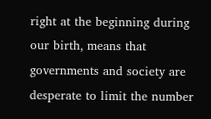right at the beginning during our birth, means that governments and society are desperate to limit the number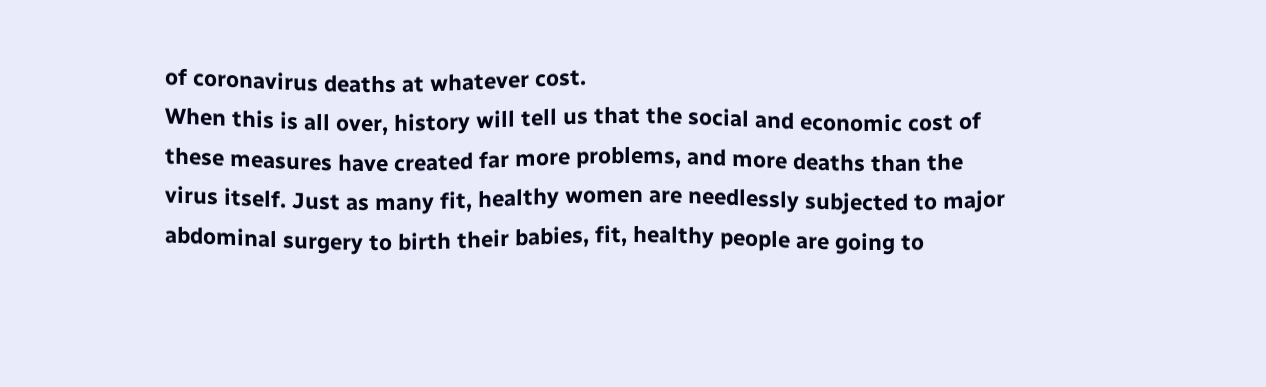of coronavirus deaths at whatever cost.
When this is all over, history will tell us that the social and economic cost of these measures have created far more problems, and more deaths than the virus itself. Just as many fit, healthy women are needlessly subjected to major abdominal surgery to birth their babies, fit, healthy people are going to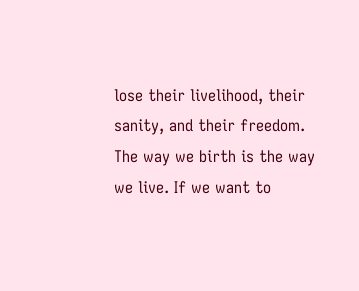lose their livelihood, their sanity, and their freedom.
The way we birth is the way we live. If we want to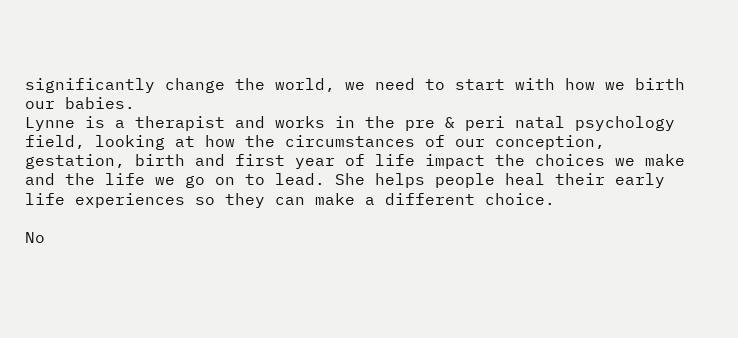significantly change the world, we need to start with how we birth our babies.
Lynne is a therapist and works in the pre & peri natal psychology field, looking at how the circumstances of our conception, gestation, birth and first year of life impact the choices we make and the life we go on to lead. She helps people heal their early life experiences so they can make a different choice.

No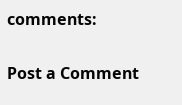comments:

Post a Comment